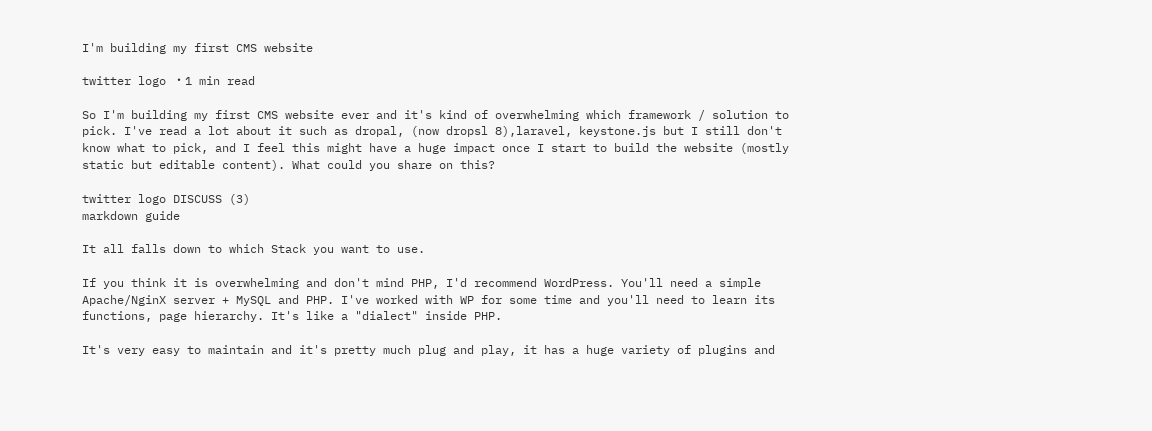I'm building my first CMS website

twitter logo ・1 min read

So I'm building my first CMS website ever and it's kind of overwhelming which framework / solution to pick. I've read a lot about it such as dropal, (now dropsl 8),laravel, keystone.js but I still don't know what to pick, and I feel this might have a huge impact once I start to build the website (mostly static but editable content). What could you share on this?

twitter logo DISCUSS (3)
markdown guide

It all falls down to which Stack you want to use.

If you think it is overwhelming and don't mind PHP, I'd recommend WordPress. You'll need a simple Apache/NginX server + MySQL and PHP. I've worked with WP for some time and you'll need to learn its functions, page hierarchy. It's like a "dialect" inside PHP.

It's very easy to maintain and it's pretty much plug and play, it has a huge variety of plugins and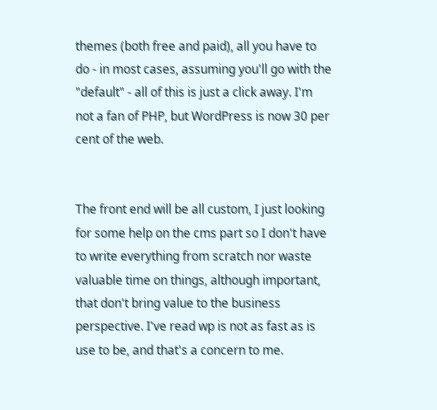themes (both free and paid), all you have to do - in most cases, assuming you'll go with the "default" - all of this is just a click away. I'm not a fan of PHP, but WordPress is now 30 per cent of the web.


The front end will be all custom, I just looking for some help on the cms part so I don't have to write everything from scratch nor waste valuable time on things, although important, that don't bring value to the business perspective. I've read wp is not as fast as is use to be, and that's a concern to me.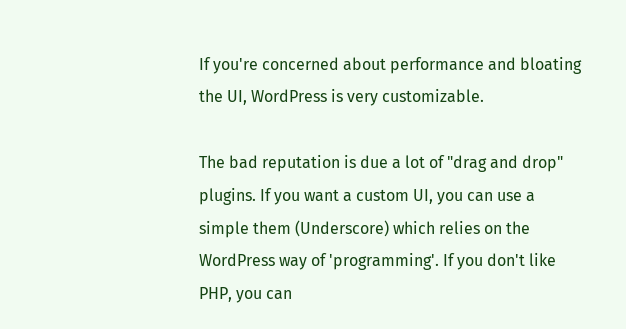If you're concerned about performance and bloating the UI, WordPress is very customizable.

The bad reputation is due a lot of "drag and drop" plugins. If you want a custom UI, you can use a simple them (Underscore) which relies on the WordPress way of 'programming'. If you don't like PHP, you can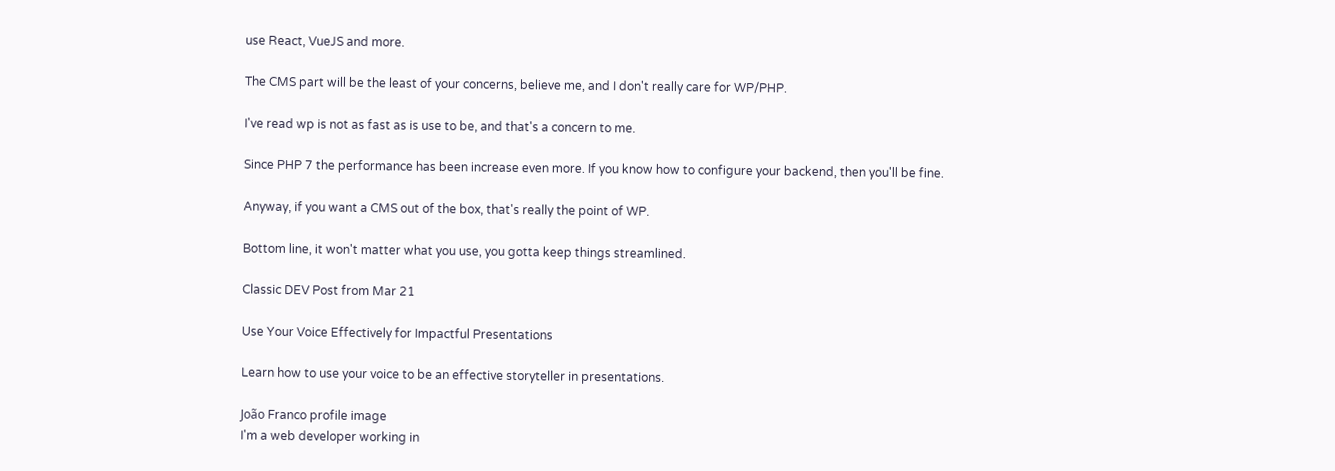use React, VueJS and more.

The CMS part will be the least of your concerns, believe me, and I don't really care for WP/PHP.

I've read wp is not as fast as is use to be, and that's a concern to me.

Since PHP 7 the performance has been increase even more. If you know how to configure your backend, then you'll be fine.

Anyway, if you want a CMS out of the box, that's really the point of WP.

Bottom line, it won't matter what you use, you gotta keep things streamlined.

Classic DEV Post from Mar 21

Use Your Voice Effectively for Impactful Presentations

Learn how to use your voice to be an effective storyteller in presentations.

João Franco profile image
I'm a web developer working in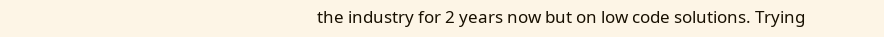the industry for 2 years now but on low code solutions. Trying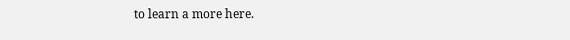to learn a more here.